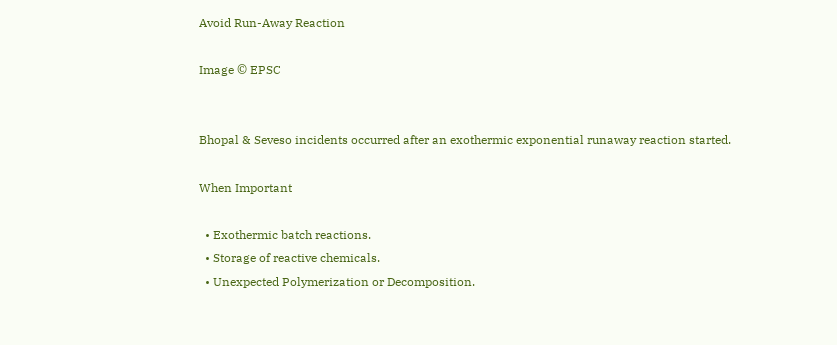Avoid Run-Away Reaction

Image © EPSC


Bhopal & Seveso incidents occurred after an exothermic exponential runaway reaction started.

When Important

  • Exothermic batch reactions.
  • Storage of reactive chemicals.
  • Unexpected Polymerization or Decomposition.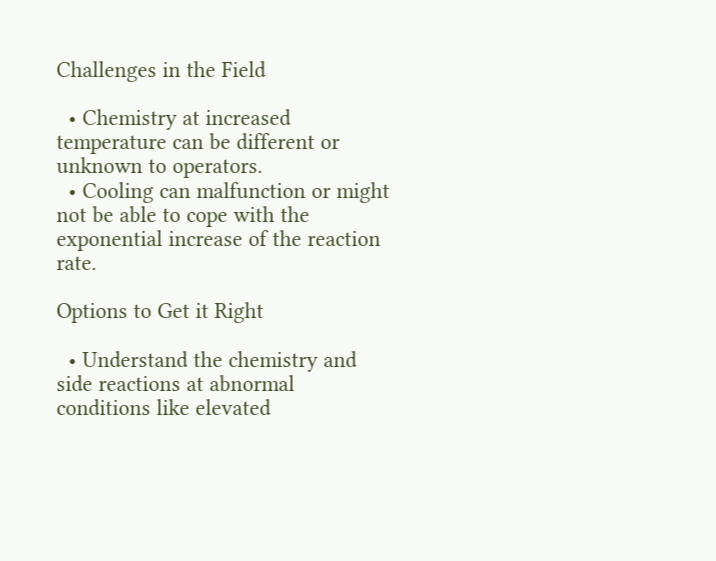Challenges in the Field

  • Chemistry at increased temperature can be different or unknown to operators.
  • Cooling can malfunction or might not be able to cope with the exponential increase of the reaction rate.

Options to Get it Right

  • Understand the chemistry and side reactions at abnormal conditions like elevated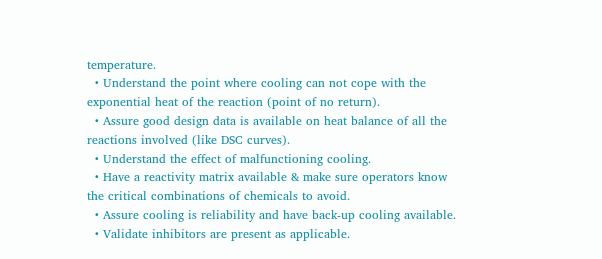temperature.
  • Understand the point where cooling can not cope with the exponential heat of the reaction (point of no return).
  • Assure good design data is available on heat balance of all the reactions involved (like DSC curves).
  • Understand the effect of malfunctioning cooling.
  • Have a reactivity matrix available & make sure operators know the critical combinations of chemicals to avoid.
  • Assure cooling is reliability and have back-up cooling available.
  • Validate inhibitors are present as applicable.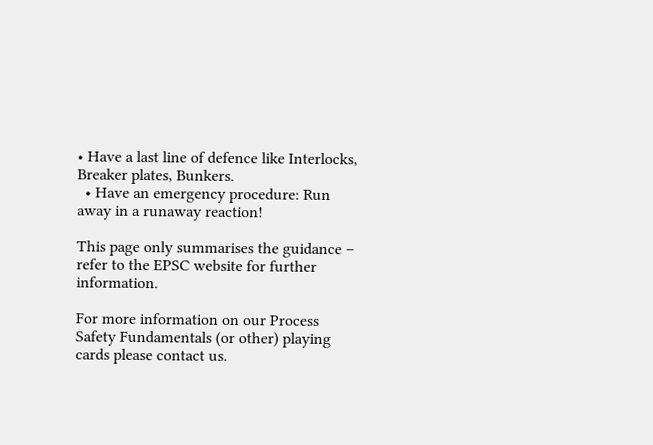• Have a last line of defence like Interlocks, Breaker plates, Bunkers.
  • Have an emergency procedure: Run away in a runaway reaction!

This page only summarises the guidance – refer to the EPSC website for further information.

For more information on our Process Safety Fundamentals (or other) playing cards please contact us.